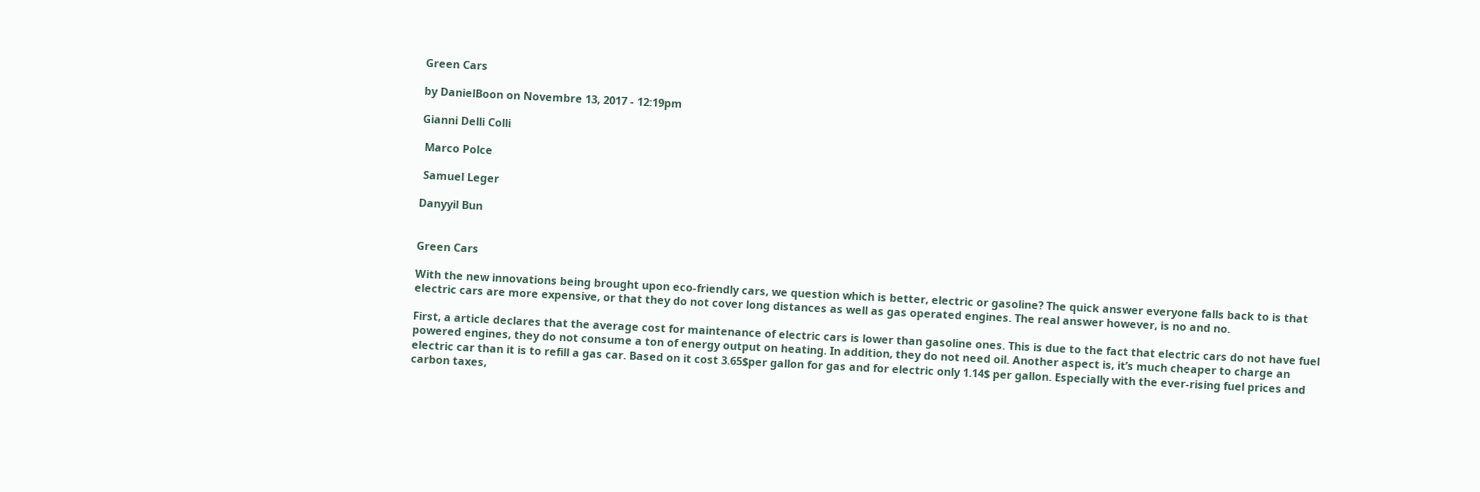Green Cars

by DanielBoon on Novembre 13, 2017 - 12:19pm

Gianni Delli Colli

 Marco Polce

 Samuel Leger

Danyyil Bun


Green Cars

With the new innovations being brought upon eco-friendly cars, we question which is better, electric or gasoline? The quick answer everyone falls back to is that electric cars are more expensive, or that they do not cover long distances as well as gas operated engines. The real answer however, is no and no.

First, a article declares that the average cost for maintenance of electric cars is lower than gasoline ones. This is due to the fact that electric cars do not have fuel powered engines, they do not consume a ton of energy output on heating. In addition, they do not need oil. Another aspect is, it’s much cheaper to charge an electric car than it is to refill a gas car. Based on it cost 3.65$per gallon for gas and for electric only 1.14$ per gallon. Especially with the ever-rising fuel prices and carbon taxes,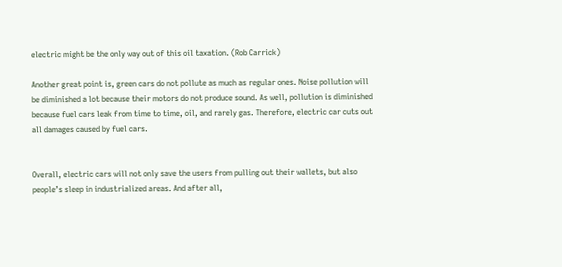electric might be the only way out of this oil taxation. (Rob Carrick)

Another great point is, green cars do not pollute as much as regular ones. Noise pollution will be diminished a lot because their motors do not produce sound. As well, pollution is diminished because fuel cars leak from time to time, oil, and rarely gas. Therefore, electric car cuts out all damages caused by fuel cars.


Overall, electric cars will not only save the users from pulling out their wallets, but also people’s sleep in industrialized areas. And after all,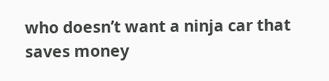who doesn’t want a ninja car that saves money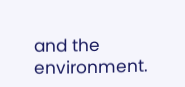and the environment.